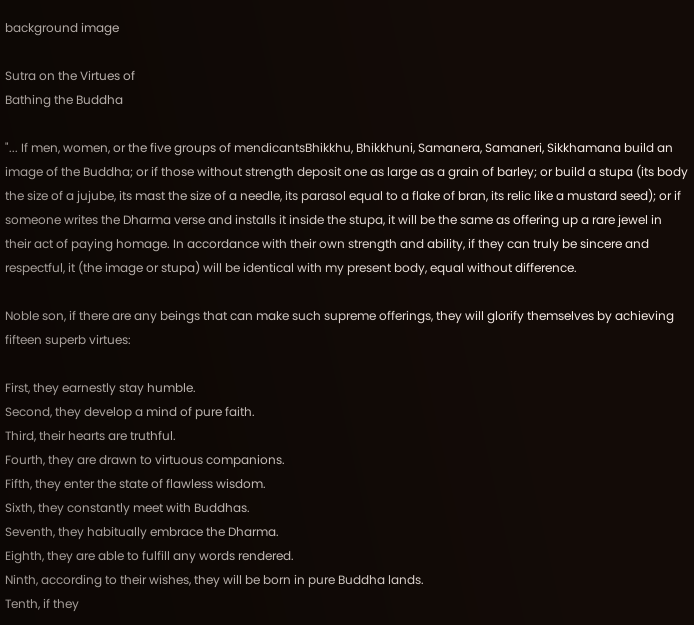background image

Sutra on the Virtues of
Bathing the Buddha

"... If men, women, or the five groups of mendicantsBhikkhu, Bhikkhuni, Samanera, Samaneri, Sikkhamana build an image of the Buddha; or if those without strength deposit one as large as a grain of barley; or build a stupa (its body the size of a jujube, its mast the size of a needle, its parasol equal to a flake of bran, its relic like a mustard seed); or if someone writes the Dharma verse and installs it inside the stupa, it will be the same as offering up a rare jewel in their act of paying homage. In accordance with their own strength and ability, if they can truly be sincere and respectful, it (the image or stupa) will be identical with my present body, equal without difference.

Noble son, if there are any beings that can make such supreme offerings, they will glorify themselves by achieving fifteen superb virtues:

First, they earnestly stay humble.
Second, they develop a mind of pure faith.
Third, their hearts are truthful.
Fourth, they are drawn to virtuous companions.
Fifth, they enter the state of flawless wisdom.
Sixth, they constantly meet with Buddhas.
Seventh, they habitually embrace the Dharma.
Eighth, they are able to fulfill any words rendered.
Ninth, according to their wishes, they will be born in pure Buddha lands.
Tenth, if they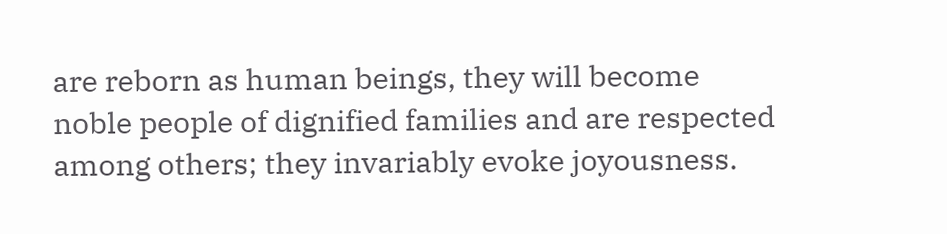are reborn as human beings, they will become noble people of dignified families and are respected among others; they invariably evoke joyousness.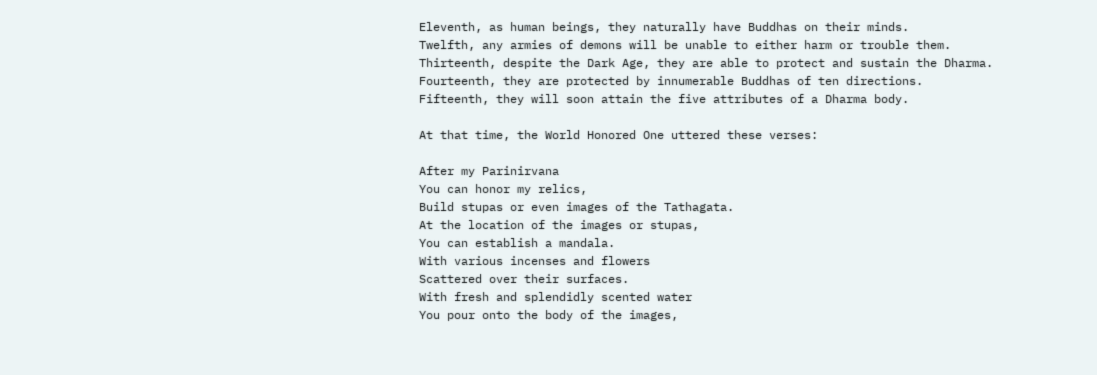Eleventh, as human beings, they naturally have Buddhas on their minds.
Twelfth, any armies of demons will be unable to either harm or trouble them.
Thirteenth, despite the Dark Age, they are able to protect and sustain the Dharma.
Fourteenth, they are protected by innumerable Buddhas of ten directions.
Fifteenth, they will soon attain the five attributes of a Dharma body.

At that time, the World Honored One uttered these verses:

After my Parinirvana
You can honor my relics,
Build stupas or even images of the Tathagata.
At the location of the images or stupas,
You can establish a mandala.
With various incenses and flowers
Scattered over their surfaces.
With fresh and splendidly scented water
You pour onto the body of the images,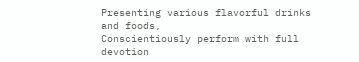Presenting various flavorful drinks and foods,
Conscientiously perform with full devotion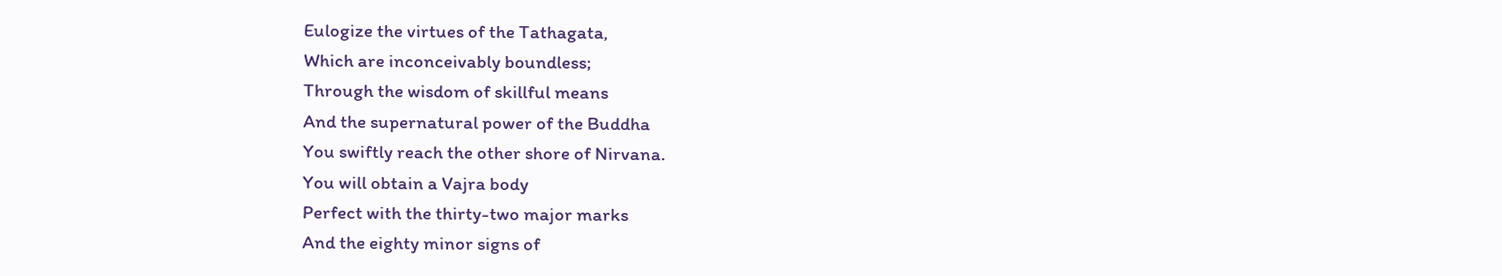Eulogize the virtues of the Tathagata,
Which are inconceivably boundless;
Through the wisdom of skillful means
And the supernatural power of the Buddha
You swiftly reach the other shore of Nirvana.
You will obtain a Vajra body
Perfect with the thirty-two major marks
And the eighty minor signs of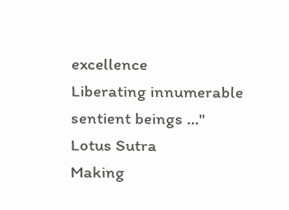excellence
Liberating innumerable sentient beings ..."
Lotus Sutra
Making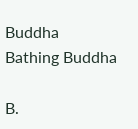Buddha
Bathing Buddha

B.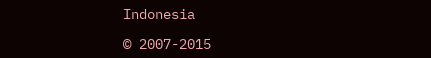Indonesia

© 2007-2015